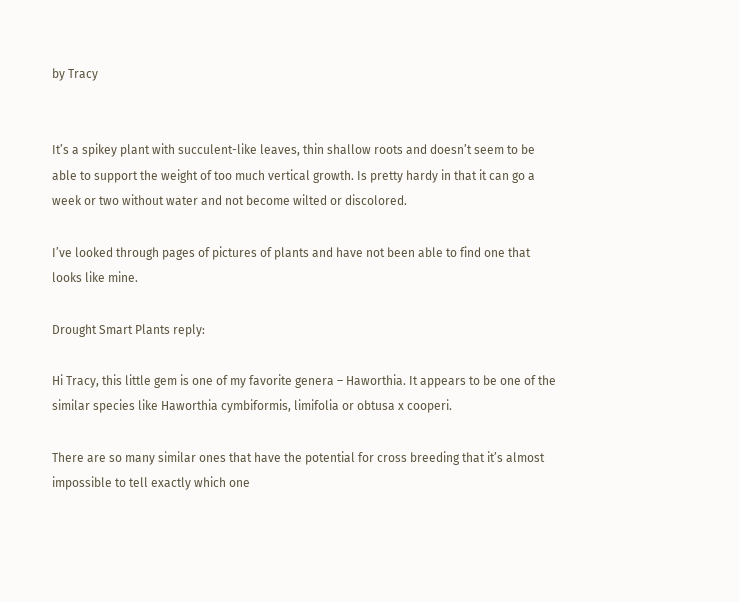by Tracy


It’s a spikey plant with succulent-like leaves, thin shallow roots and doesn’t seem to be able to support the weight of too much vertical growth. Is pretty hardy in that it can go a week or two without water and not become wilted or discolored.

I’ve looked through pages of pictures of plants and have not been able to find one that looks like mine.

Drought Smart Plants reply:

Hi Tracy, this little gem is one of my favorite genera – Haworthia. It appears to be one of the similar species like Haworthia cymbiformis, limifolia or obtusa x cooperi.

There are so many similar ones that have the potential for cross breeding that it’s almost impossible to tell exactly which one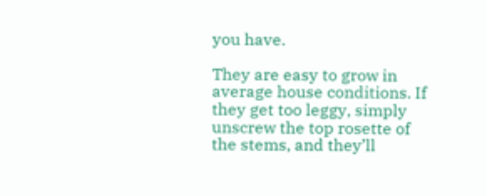you have.

They are easy to grow in average house conditions. If they get too leggy, simply unscrew the top rosette of the stems, and they’ll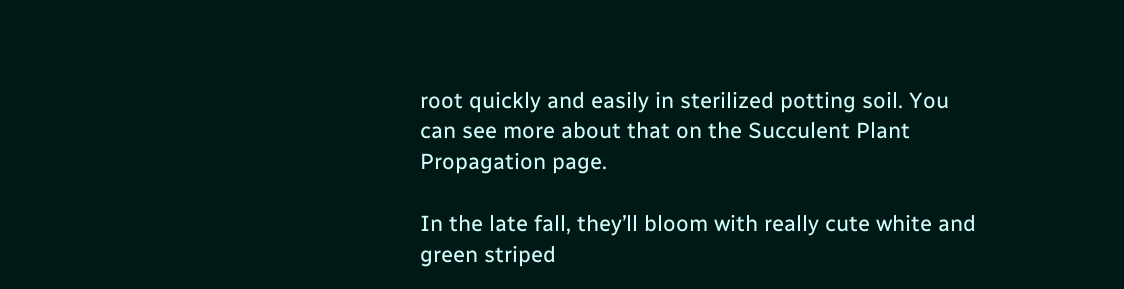root quickly and easily in sterilized potting soil. You can see more about that on the Succulent Plant Propagation page.

In the late fall, they’ll bloom with really cute white and green striped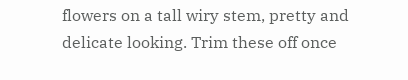flowers on a tall wiry stem, pretty and delicate looking. Trim these off once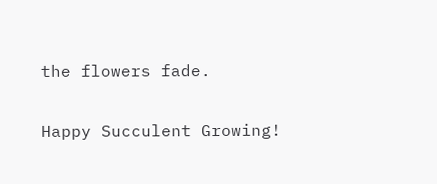the flowers fade.

Happy Succulent Growing!